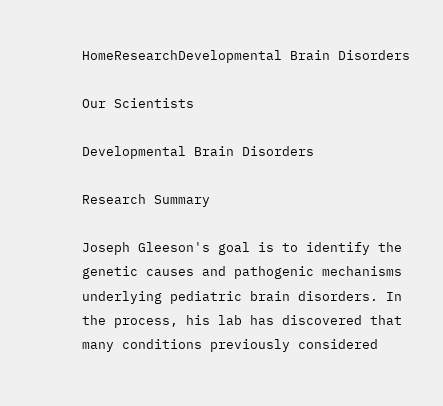HomeResearchDevelopmental Brain Disorders

Our Scientists

Developmental Brain Disorders

Research Summary

Joseph Gleeson's goal is to identify the genetic causes and pathogenic mechanisms underlying pediatric brain disorders. In the process, his lab has discovered that many conditions previously considered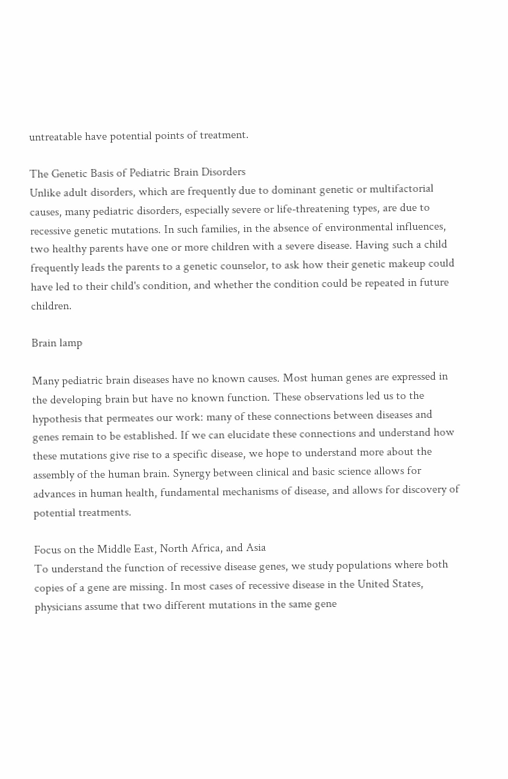untreatable have potential points of treatment.

The Genetic Basis of Pediatric Brain Disorders
Unlike adult disorders, which are frequently due to dominant genetic or multifactorial causes, many pediatric disorders, especially severe or life-threatening types, are due to recessive genetic mutations. In such families, in the absence of environmental influences, two healthy parents have one or more children with a severe disease. Having such a child frequently leads the parents to a genetic counselor, to ask how their genetic makeup could have led to their child's condition, and whether the condition could be repeated in future children.

Brain lamp

Many pediatric brain diseases have no known causes. Most human genes are expressed in the developing brain but have no known function. These observations led us to the hypothesis that permeates our work: many of these connections between diseases and genes remain to be established. If we can elucidate these connections and understand how these mutations give rise to a specific disease, we hope to understand more about the assembly of the human brain. Synergy between clinical and basic science allows for advances in human health, fundamental mechanisms of disease, and allows for discovery of potential treatments.

Focus on the Middle East, North Africa, and Asia
To understand the function of recessive disease genes, we study populations where both copies of a gene are missing. In most cases of recessive disease in the United States, physicians assume that two different mutations in the same gene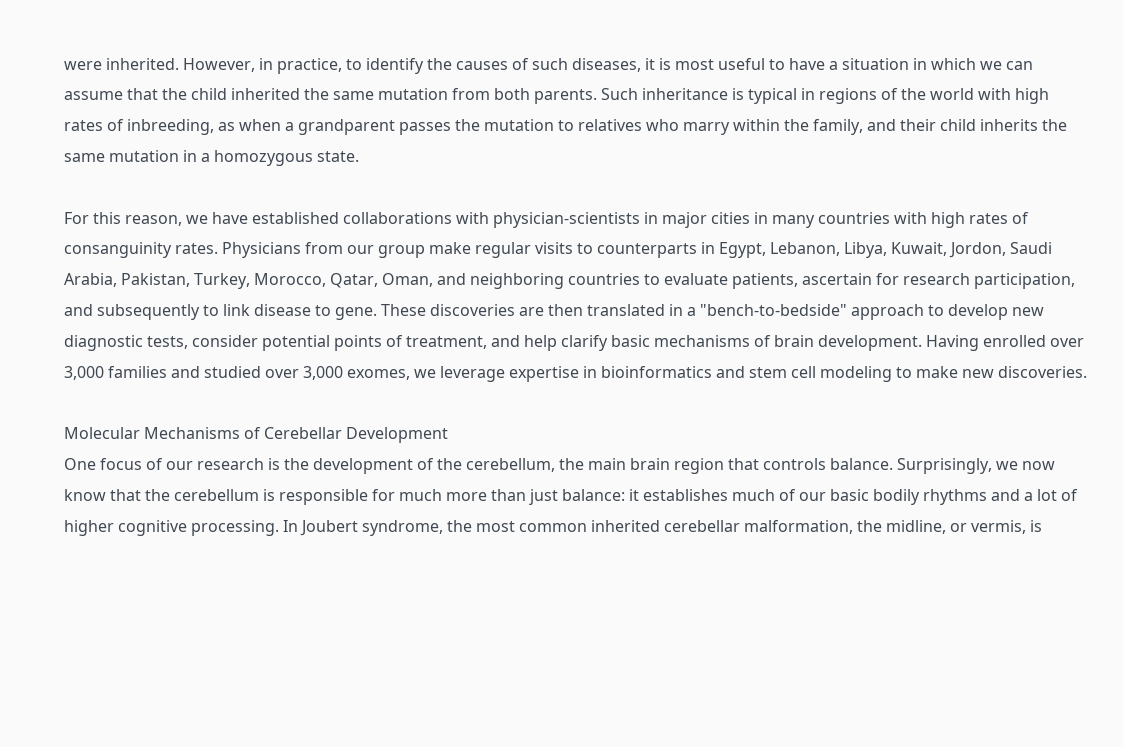were inherited. However, in practice, to identify the causes of such diseases, it is most useful to have a situation in which we can assume that the child inherited the same mutation from both parents. Such inheritance is typical in regions of the world with high rates of inbreeding, as when a grandparent passes the mutation to relatives who marry within the family, and their child inherits the same mutation in a homozygous state.

For this reason, we have established collaborations with physician-scientists in major cities in many countries with high rates of consanguinity rates. Physicians from our group make regular visits to counterparts in Egypt, Lebanon, Libya, Kuwait, Jordon, Saudi Arabia, Pakistan, Turkey, Morocco, Qatar, Oman, and neighboring countries to evaluate patients, ascertain for research participation, and subsequently to link disease to gene. These discoveries are then translated in a "bench-to-bedside" approach to develop new diagnostic tests, consider potential points of treatment, and help clarify basic mechanisms of brain development. Having enrolled over 3,000 families and studied over 3,000 exomes, we leverage expertise in bioinformatics and stem cell modeling to make new discoveries.

Molecular Mechanisms of Cerebellar Development
One focus of our research is the development of the cerebellum, the main brain region that controls balance. Surprisingly, we now know that the cerebellum is responsible for much more than just balance: it establishes much of our basic bodily rhythms and a lot of higher cognitive processing. In Joubert syndrome, the most common inherited cerebellar malformation, the midline, or vermis, is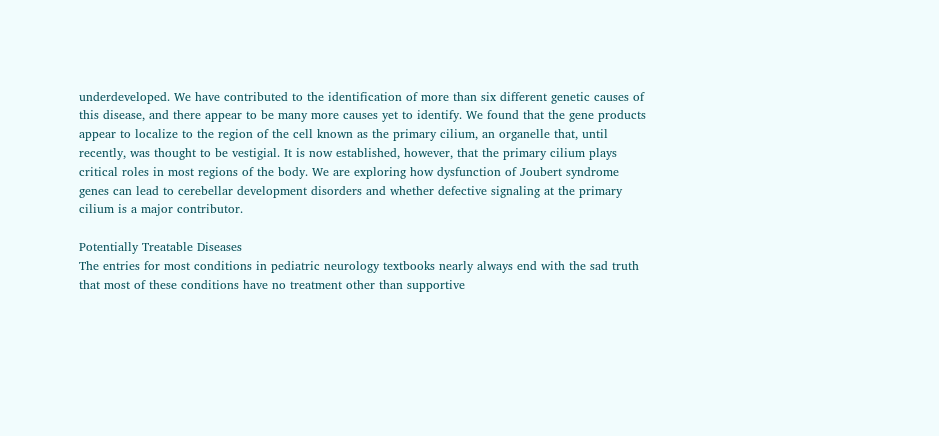underdeveloped. We have contributed to the identification of more than six different genetic causes of this disease, and there appear to be many more causes yet to identify. We found that the gene products appear to localize to the region of the cell known as the primary cilium, an organelle that, until recently, was thought to be vestigial. It is now established, however, that the primary cilium plays critical roles in most regions of the body. We are exploring how dysfunction of Joubert syndrome genes can lead to cerebellar development disorders and whether defective signaling at the primary cilium is a major contributor.

Potentially Treatable Diseases
The entries for most conditions in pediatric neurology textbooks nearly always end with the sad truth that most of these conditions have no treatment other than supportive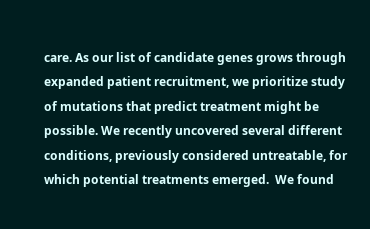care. As our list of candidate genes grows through expanded patient recruitment, we prioritize study of mutations that predict treatment might be possible. We recently uncovered several different conditions, previously considered untreatable, for which potential treatments emerged.  We found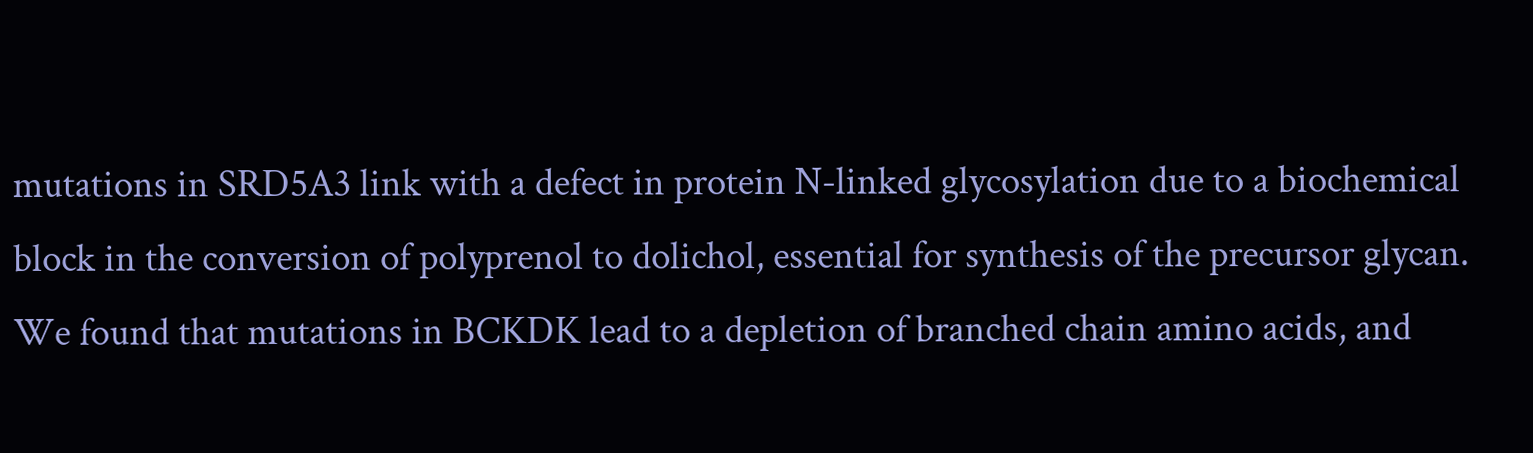mutations in SRD5A3 link with a defect in protein N-linked glycosylation due to a biochemical block in the conversion of polyprenol to dolichol, essential for synthesis of the precursor glycan. We found that mutations in BCKDK lead to a depletion of branched chain amino acids, and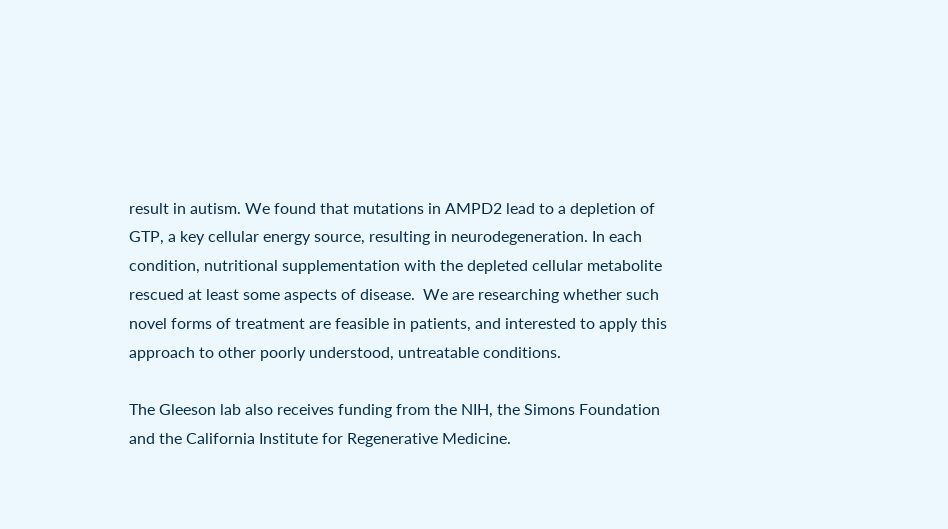result in autism. We found that mutations in AMPD2 lead to a depletion of GTP, a key cellular energy source, resulting in neurodegeneration. In each condition, nutritional supplementation with the depleted cellular metabolite rescued at least some aspects of disease.  We are researching whether such novel forms of treatment are feasible in patients, and interested to apply this approach to other poorly understood, untreatable conditions.

The Gleeson lab also receives funding from the NIH, the Simons Foundation and the California Institute for Regenerative Medicine.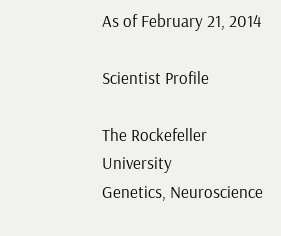As of February 21, 2014

Scientist Profile

The Rockefeller University
Genetics, Neuroscience